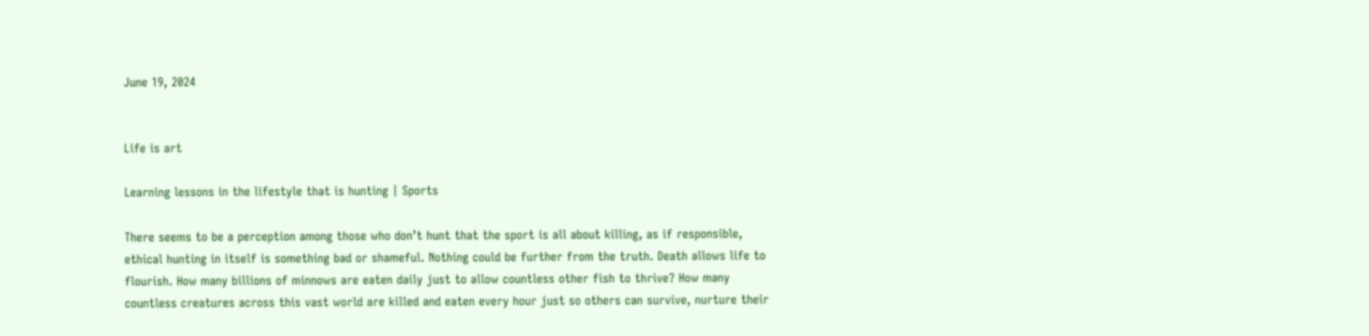June 19, 2024


Life is art

Learning lessons in the lifestyle that is hunting | Sports

There seems to be a perception among those who don’t hunt that the sport is all about killing, as if responsible, ethical hunting in itself is something bad or shameful. Nothing could be further from the truth. Death allows life to flourish. How many billions of minnows are eaten daily just to allow countless other fish to thrive? How many countless creatures across this vast world are killed and eaten every hour just so others can survive, nurture their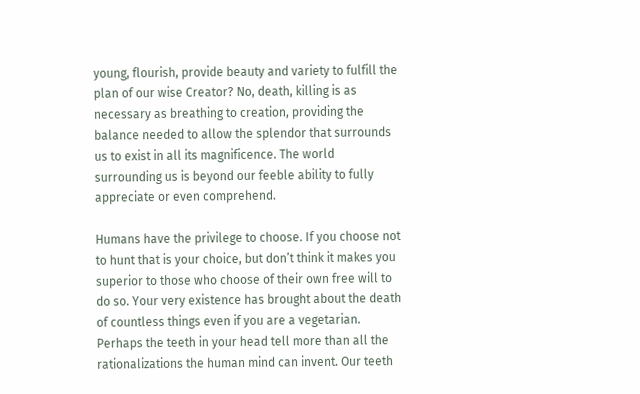young, flourish, provide beauty and variety to fulfill the plan of our wise Creator? No, death, killing is as necessary as breathing to creation, providing the balance needed to allow the splendor that surrounds us to exist in all its magnificence. The world surrounding us is beyond our feeble ability to fully appreciate or even comprehend.

Humans have the privilege to choose. If you choose not to hunt that is your choice, but don’t think it makes you superior to those who choose of their own free will to do so. Your very existence has brought about the death of countless things even if you are a vegetarian. Perhaps the teeth in your head tell more than all the rationalizations the human mind can invent. Our teeth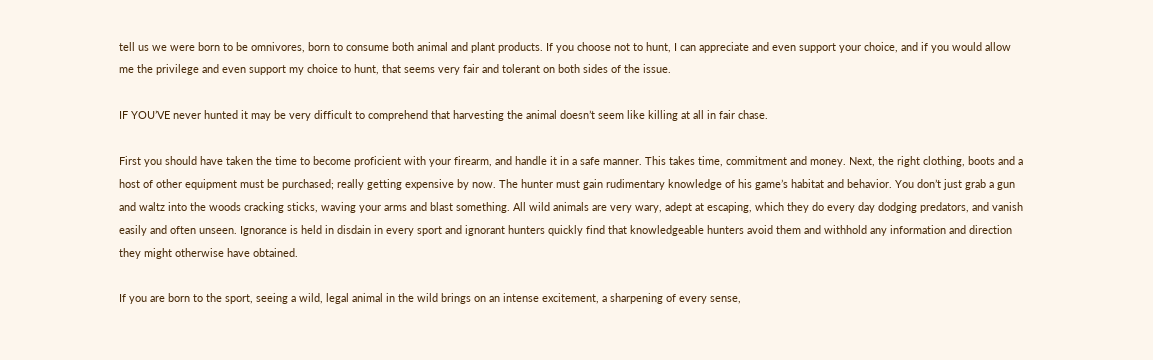tell us we were born to be omnivores, born to consume both animal and plant products. If you choose not to hunt, I can appreciate and even support your choice, and if you would allow me the privilege and even support my choice to hunt, that seems very fair and tolerant on both sides of the issue.

IF YOU’VE never hunted it may be very difficult to comprehend that harvesting the animal doesn’t seem like killing at all in fair chase.

First you should have taken the time to become proficient with your firearm, and handle it in a safe manner. This takes time, commitment and money. Next, the right clothing, boots and a host of other equipment must be purchased; really getting expensive by now. The hunter must gain rudimentary knowledge of his game’s habitat and behavior. You don’t just grab a gun and waltz into the woods cracking sticks, waving your arms and blast something. All wild animals are very wary, adept at escaping, which they do every day dodging predators, and vanish easily and often unseen. Ignorance is held in disdain in every sport and ignorant hunters quickly find that knowledgeable hunters avoid them and withhold any information and direction they might otherwise have obtained.

If you are born to the sport, seeing a wild, legal animal in the wild brings on an intense excitement, a sharpening of every sense,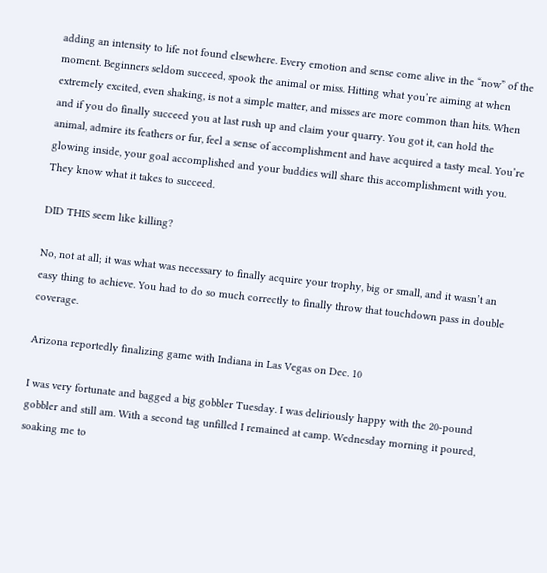adding an intensity to life not found elsewhere. Every emotion and sense come alive in the “now” of the moment. Beginners seldom succeed, spook the animal or miss. Hitting what you’re aiming at when extremely excited, even shaking, is not a simple matter, and misses are more common than hits. When and if you do finally succeed you at last rush up and claim your quarry. You got it, can hold the animal, admire its feathers or fur, feel a sense of accomplishment and have acquired a tasty meal. You’re glowing inside, your goal accomplished and your buddies will share this accomplishment with you. They know what it takes to succeed.

DID THIS seem like killing?

No, not at all; it was what was necessary to finally acquire your trophy, big or small, and it wasn’t an easy thing to achieve. You had to do so much correctly to finally throw that touchdown pass in double coverage.

Arizona reportedly finalizing game with Indiana in Las Vegas on Dec. 10

I was very fortunate and bagged a big gobbler Tuesday. I was deliriously happy with the 20-pound gobbler and still am. With a second tag unfilled I remained at camp. Wednesday morning it poured, soaking me to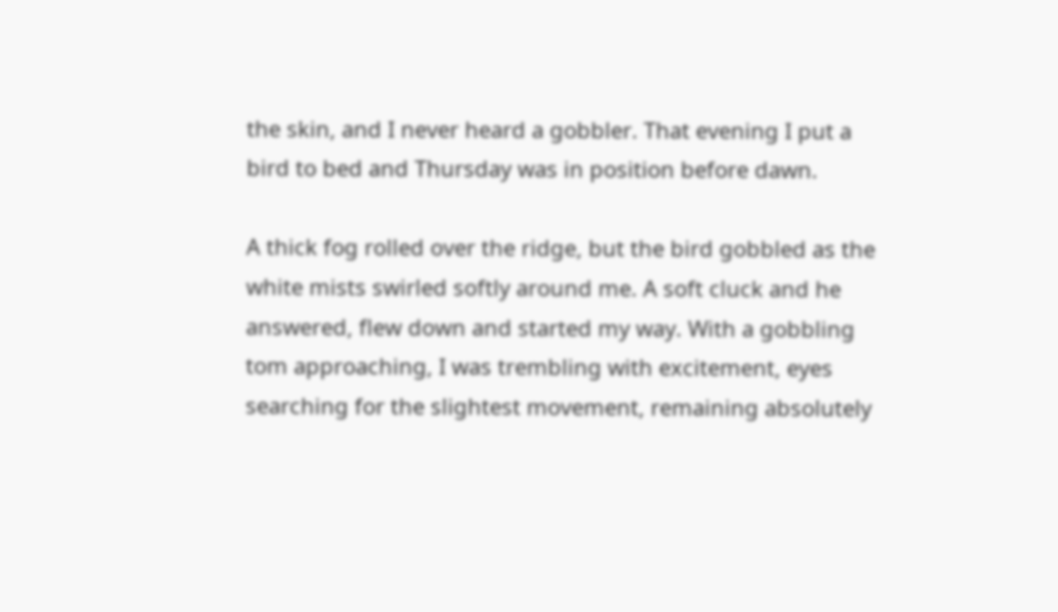the skin, and I never heard a gobbler. That evening I put a bird to bed and Thursday was in position before dawn.

A thick fog rolled over the ridge, but the bird gobbled as the white mists swirled softly around me. A soft cluck and he answered, flew down and started my way. With a gobbling tom approaching, I was trembling with excitement, eyes searching for the slightest movement, remaining absolutely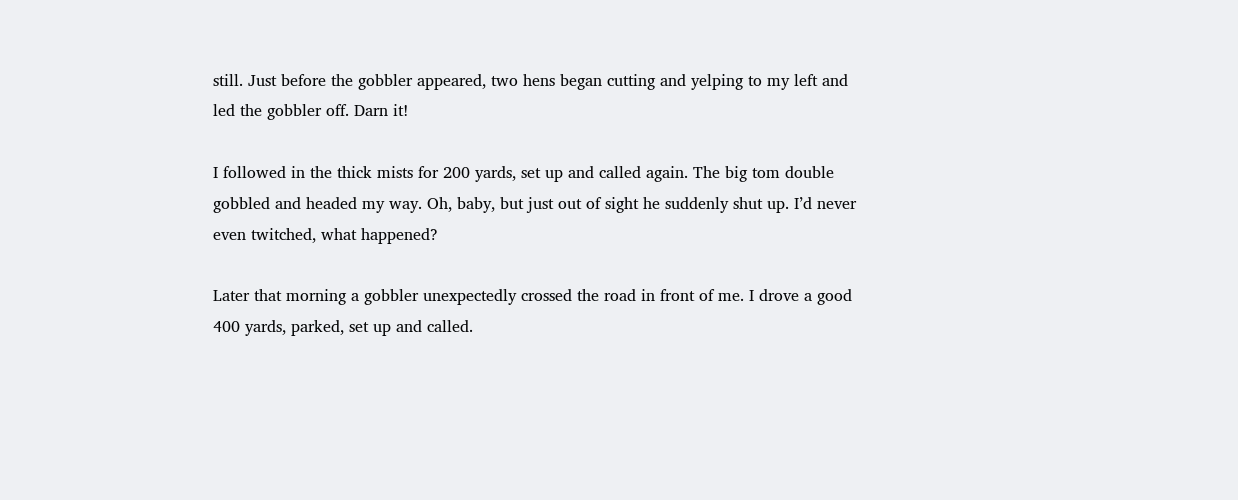still. Just before the gobbler appeared, two hens began cutting and yelping to my left and led the gobbler off. Darn it!

I followed in the thick mists for 200 yards, set up and called again. The big tom double gobbled and headed my way. Oh, baby, but just out of sight he suddenly shut up. I’d never even twitched, what happened?

Later that morning a gobbler unexpectedly crossed the road in front of me. I drove a good 400 yards, parked, set up and called.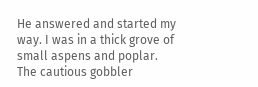He answered and started my way. I was in a thick grove of small aspens and poplar. The cautious gobbler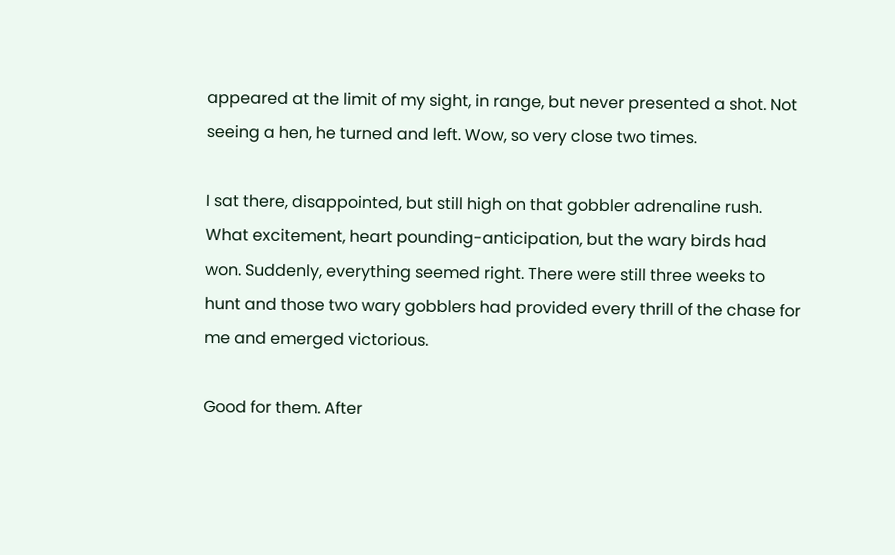appeared at the limit of my sight, in range, but never presented a shot. Not seeing a hen, he turned and left. Wow, so very close two times.

I sat there, disappointed, but still high on that gobbler adrenaline rush. What excitement, heart pounding-anticipation, but the wary birds had won. Suddenly, everything seemed right. There were still three weeks to hunt and those two wary gobblers had provided every thrill of the chase for me and emerged victorious.

Good for them. After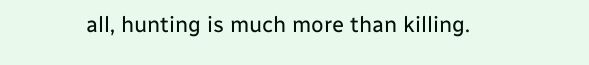all, hunting is much more than killing.